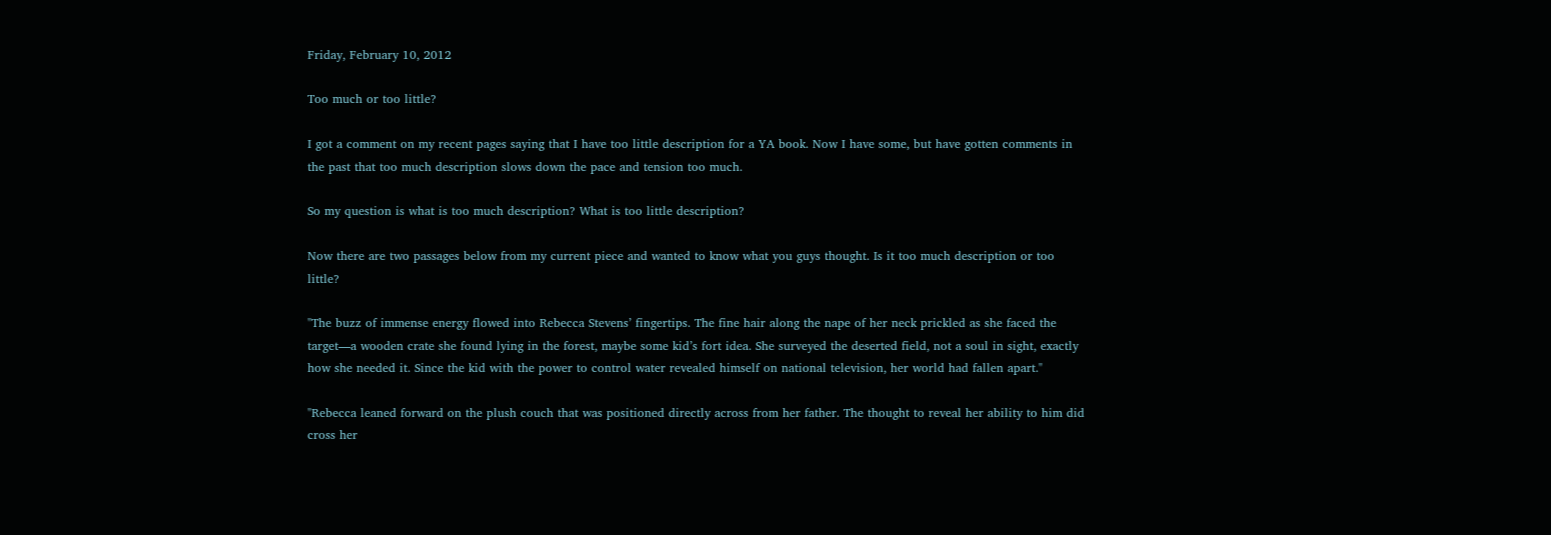Friday, February 10, 2012

Too much or too little?

I got a comment on my recent pages saying that I have too little description for a YA book. Now I have some, but have gotten comments in the past that too much description slows down the pace and tension too much.

So my question is what is too much description? What is too little description?

Now there are two passages below from my current piece and wanted to know what you guys thought. Is it too much description or too little?

"The buzz of immense energy flowed into Rebecca Stevens’ fingertips. The fine hair along the nape of her neck prickled as she faced the target—a wooden crate she found lying in the forest, maybe some kid’s fort idea. She surveyed the deserted field, not a soul in sight, exactly how she needed it. Since the kid with the power to control water revealed himself on national television, her world had fallen apart."

"Rebecca leaned forward on the plush couch that was positioned directly across from her father. The thought to reveal her ability to him did cross her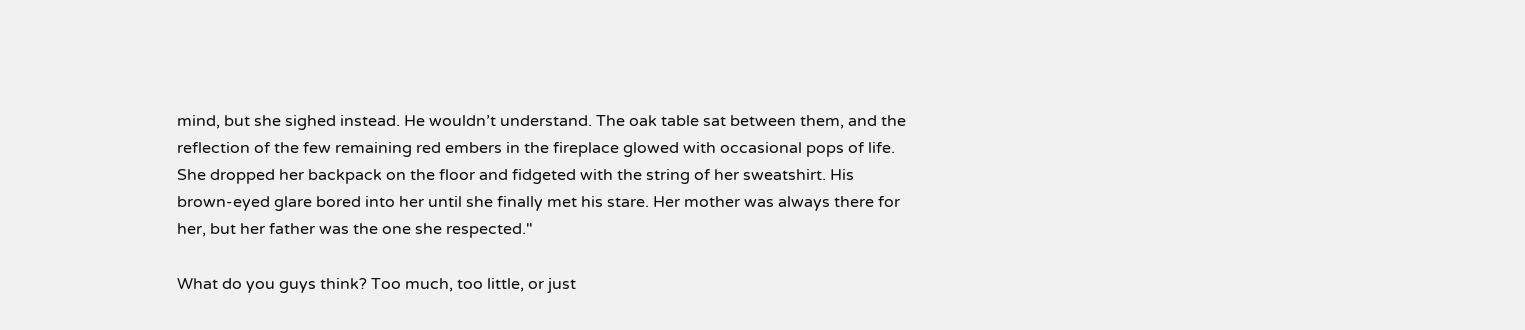mind, but she sighed instead. He wouldn’t understand. The oak table sat between them, and the reflection of the few remaining red embers in the fireplace glowed with occasional pops of life. She dropped her backpack on the floor and fidgeted with the string of her sweatshirt. His brown-eyed glare bored into her until she finally met his stare. Her mother was always there for her, but her father was the one she respected."

What do you guys think? Too much, too little, or just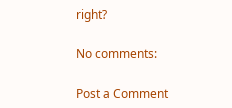right?

No comments:

Post a Comment